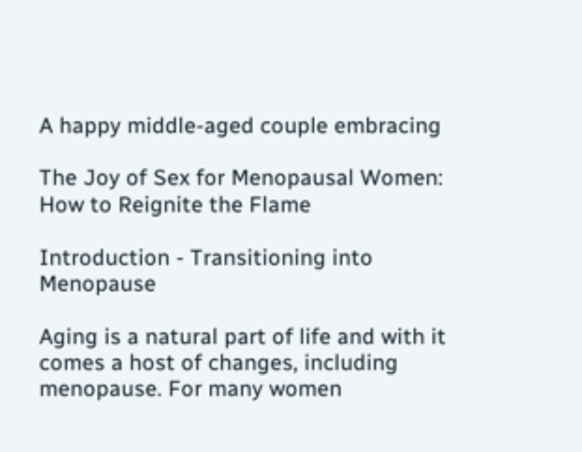A happy middle-aged couple embracing

The Joy of Sex for Menopausal Women: How to Reignite the Flame

Introduction - Transitioning into Menopause

Aging is a natural part of life and with it comes a host of changes, including menopause. For many women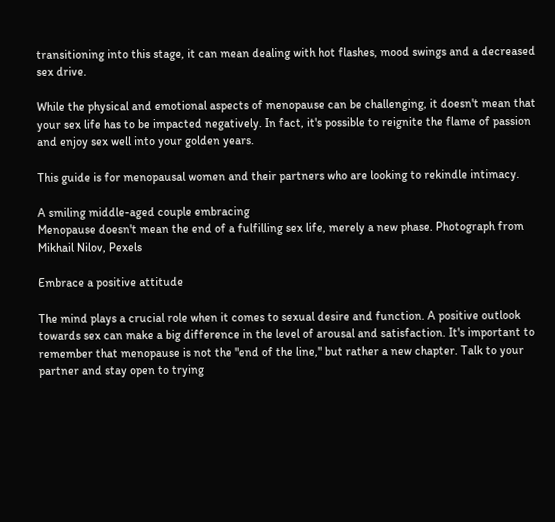transitioning into this stage, it can mean dealing with hot flashes, mood swings and a decreased sex drive.

While the physical and emotional aspects of menopause can be challenging, it doesn't mean that your sex life has to be impacted negatively. In fact, it's possible to reignite the flame of passion and enjoy sex well into your golden years.

This guide is for menopausal women and their partners who are looking to rekindle intimacy.

A smiling middle-aged couple embracing
Menopause doesn't mean the end of a fulfilling sex life, merely a new phase. Photograph from Mikhail Nilov, Pexels

Embrace a positive attitude

The mind plays a crucial role when it comes to sexual desire and function. A positive outlook towards sex can make a big difference in the level of arousal and satisfaction. It's important to remember that menopause is not the "end of the line," but rather a new chapter. Talk to your partner and stay open to trying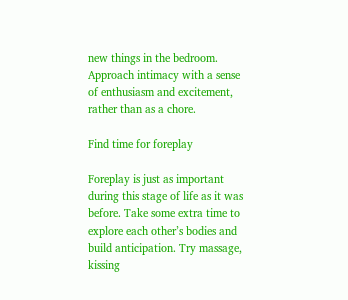new things in the bedroom. Approach intimacy with a sense of enthusiasm and excitement, rather than as a chore.

Find time for foreplay

Foreplay is just as important during this stage of life as it was before. Take some extra time to explore each other’s bodies and build anticipation. Try massage, kissing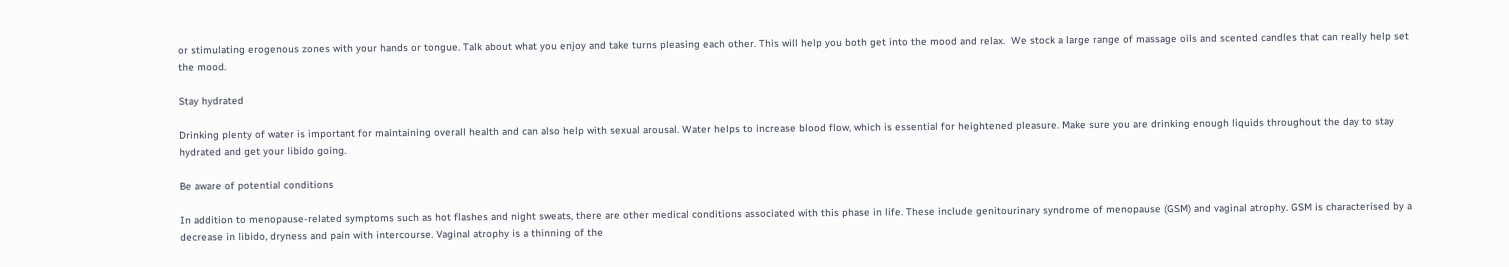or stimulating erogenous zones with your hands or tongue. Talk about what you enjoy and take turns pleasing each other. This will help you both get into the mood and relax.  We stock a large range of massage oils and scented candles that can really help set the mood.

Stay hydrated

Drinking plenty of water is important for maintaining overall health and can also help with sexual arousal. Water helps to increase blood flow, which is essential for heightened pleasure. Make sure you are drinking enough liquids throughout the day to stay hydrated and get your libido going.

Be aware of potential conditions

In addition to menopause-related symptoms such as hot flashes and night sweats, there are other medical conditions associated with this phase in life. These include genitourinary syndrome of menopause (GSM) and vaginal atrophy. GSM is characterised by a decrease in libido, dryness and pain with intercourse. Vaginal atrophy is a thinning of the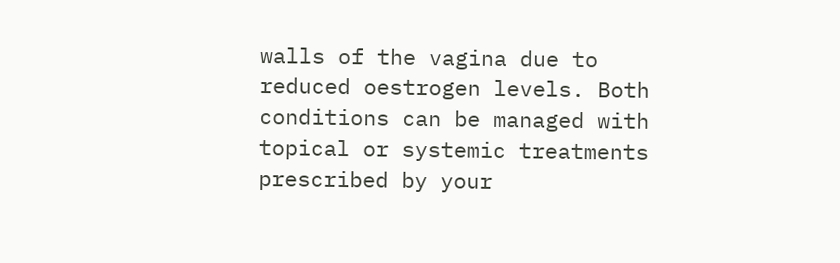walls of the vagina due to reduced oestrogen levels. Both conditions can be managed with topical or systemic treatments prescribed by your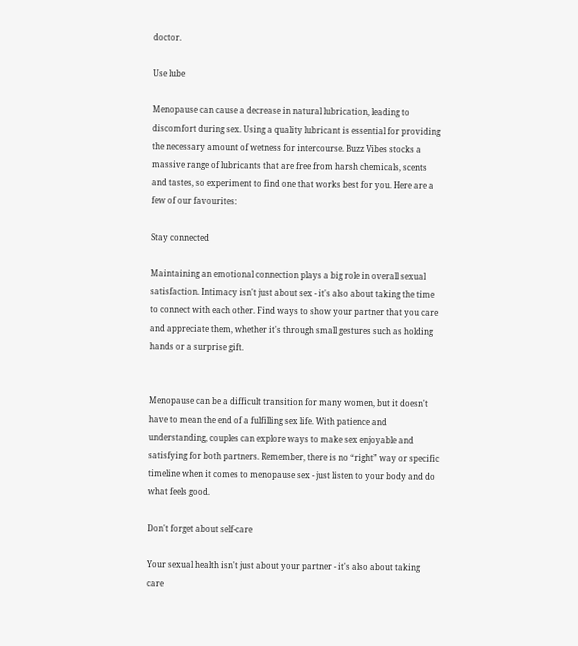doctor.

Use lube

Menopause can cause a decrease in natural lubrication, leading to discomfort during sex. Using a quality lubricant is essential for providing the necessary amount of wetness for intercourse. Buzz Vibes stocks a massive range of lubricants that are free from harsh chemicals, scents and tastes, so experiment to find one that works best for you. Here are a few of our favourites:

Stay connected

Maintaining an emotional connection plays a big role in overall sexual satisfaction. Intimacy isn't just about sex - it's also about taking the time to connect with each other. Find ways to show your partner that you care and appreciate them, whether it's through small gestures such as holding hands or a surprise gift.


Menopause can be a difficult transition for many women, but it doesn't have to mean the end of a fulfilling sex life. With patience and understanding, couples can explore ways to make sex enjoyable and satisfying for both partners. Remember, there is no “right” way or specific timeline when it comes to menopause sex - just listen to your body and do what feels good.

Don't forget about self-care

Your sexual health isn't just about your partner - it's also about taking care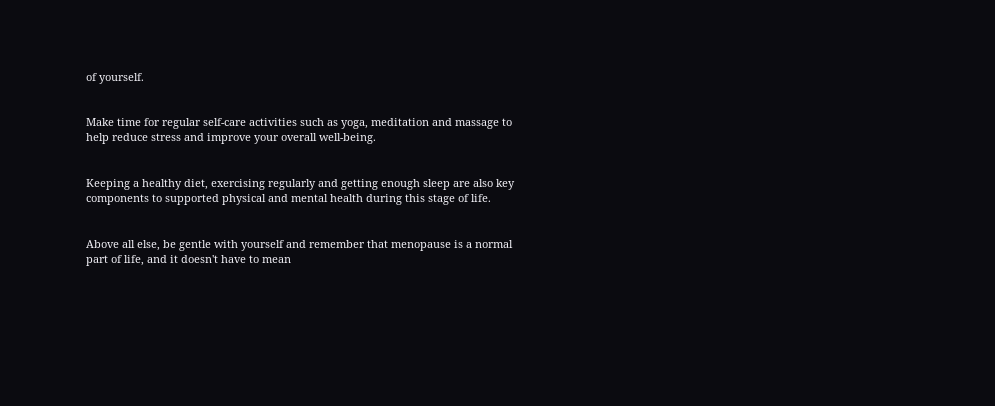of yourself.


Make time for regular self-care activities such as yoga, meditation and massage to help reduce stress and improve your overall well-being.


Keeping a healthy diet, exercising regularly and getting enough sleep are also key components to supported physical and mental health during this stage of life.


Above all else, be gentle with yourself and remember that menopause is a normal part of life, and it doesn't have to mean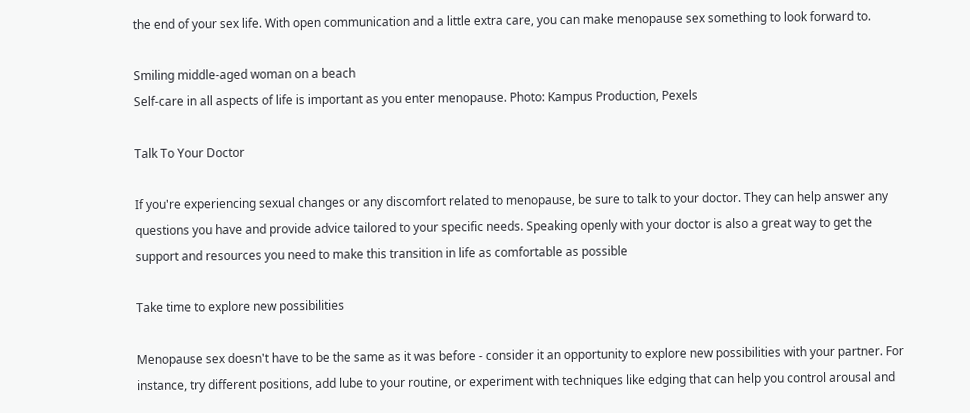the end of your sex life. With open communication and a little extra care, you can make menopause sex something to look forward to.

Smiling middle-aged woman on a beach
Self-care in all aspects of life is important as you enter menopause. Photo: Kampus Production, Pexels

Talk To Your Doctor

If you're experiencing sexual changes or any discomfort related to menopause, be sure to talk to your doctor. They can help answer any questions you have and provide advice tailored to your specific needs. Speaking openly with your doctor is also a great way to get the support and resources you need to make this transition in life as comfortable as possible

Take time to explore new possibilities

Menopause sex doesn't have to be the same as it was before - consider it an opportunity to explore new possibilities with your partner. For instance, try different positions, add lube to your routine, or experiment with techniques like edging that can help you control arousal and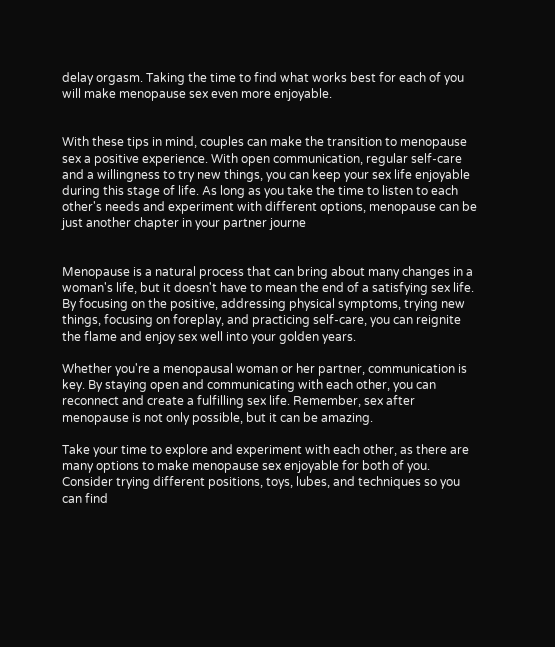delay orgasm. Taking the time to find what works best for each of you will make menopause sex even more enjoyable.


With these tips in mind, couples can make the transition to menopause sex a positive experience. With open communication, regular self-care and a willingness to try new things, you can keep your sex life enjoyable during this stage of life. As long as you take the time to listen to each other's needs and experiment with different options, menopause can be just another chapter in your partner journe


Menopause is a natural process that can bring about many changes in a woman's life, but it doesn't have to mean the end of a satisfying sex life. By focusing on the positive, addressing physical symptoms, trying new things, focusing on foreplay, and practicing self-care, you can reignite the flame and enjoy sex well into your golden years.

Whether you're a menopausal woman or her partner, communication is key. By staying open and communicating with each other, you can reconnect and create a fulfilling sex life. Remember, sex after menopause is not only possible, but it can be amazing.

Take your time to explore and experiment with each other, as there are many options to make menopause sex enjoyable for both of you. Consider trying different positions, toys, lubes, and techniques so you can find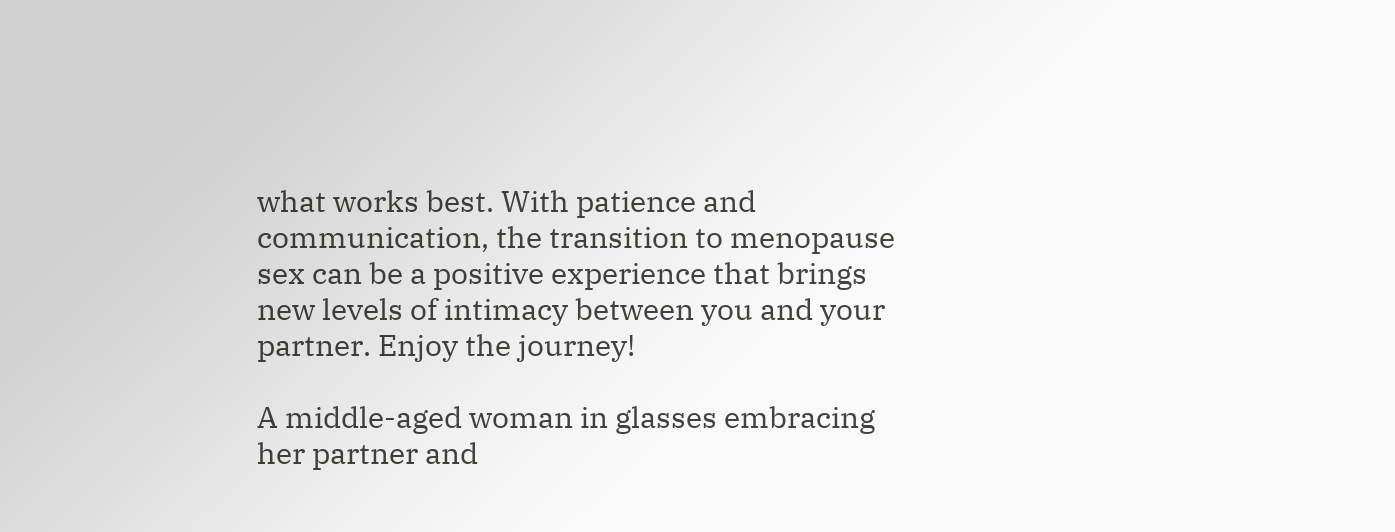what works best. With patience and communication, the transition to menopause sex can be a positive experience that brings new levels of intimacy between you and your partner. Enjoy the journey!

A middle-aged woman in glasses embracing her partner and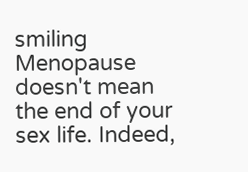smiling
Menopause doesn't mean the end of your sex life. Indeed,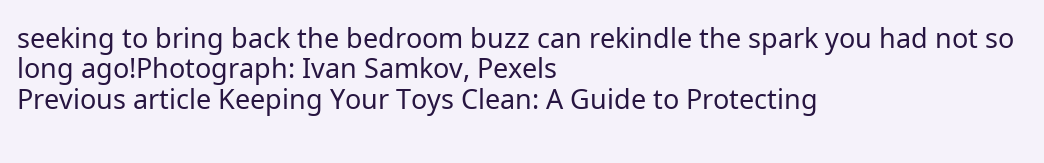seeking to bring back the bedroom buzz can rekindle the spark you had not so long ago!Photograph: Ivan Samkov, Pexels
Previous article Keeping Your Toys Clean: A Guide to Protecting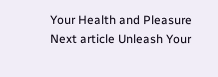Your Health and Pleasure
Next article Unleash Your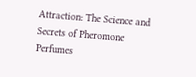Attraction: The Science and Secrets of Pheromone Perfumes